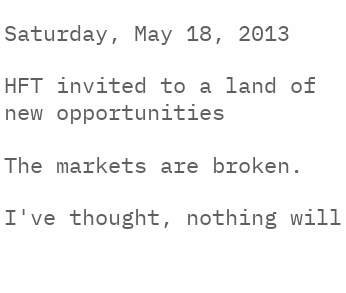Saturday, May 18, 2013

HFT invited to a land of new opportunities

The markets are broken.

I've thought, nothing will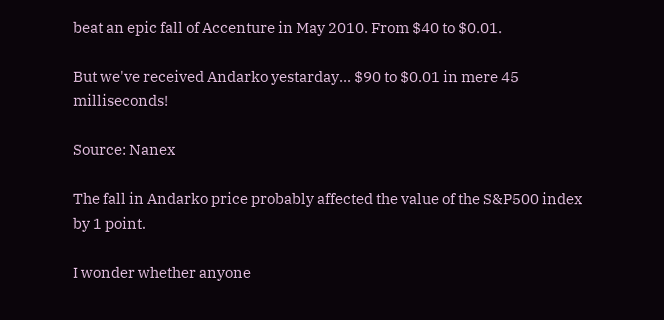beat an epic fall of Accenture in May 2010. From $40 to $0.01.

But we've received Andarko yestarday... $90 to $0.01 in mere 45 milliseconds!

Source: Nanex

The fall in Andarko price probably affected the value of the S&P500 index by 1 point.

I wonder whether anyone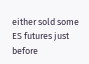either sold some ES futures just before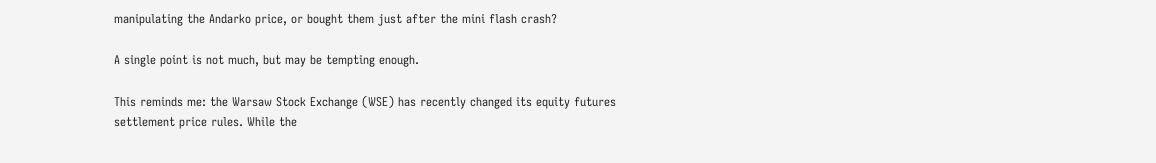manipulating the Andarko price, or bought them just after the mini flash crash?

A single point is not much, but may be tempting enough.

This reminds me: the Warsaw Stock Exchange (WSE) has recently changed its equity futures settlement price rules. While the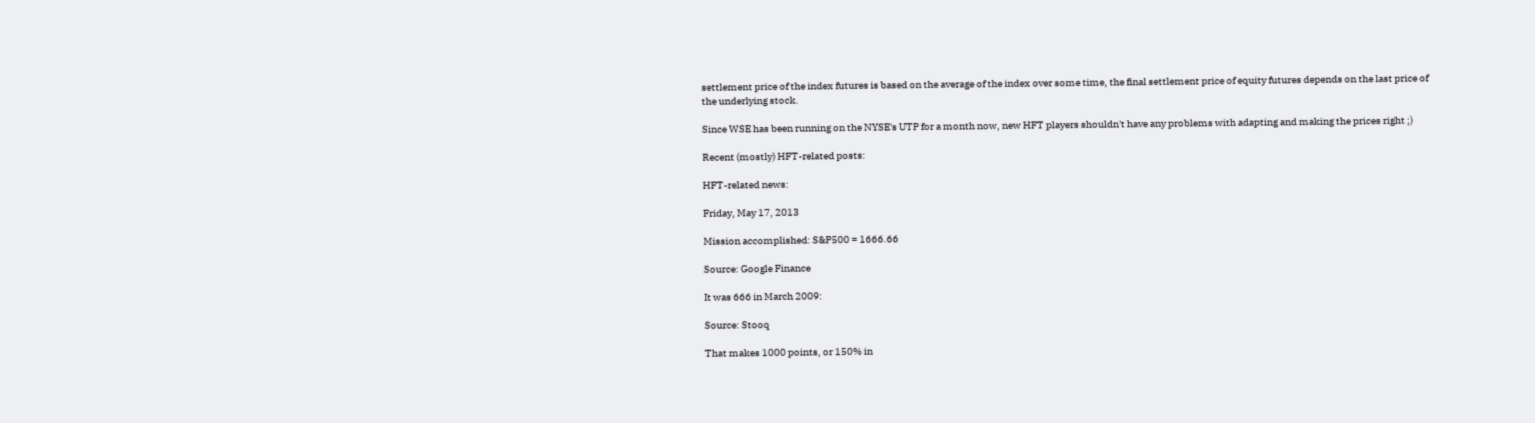settlement price of the index futures is based on the average of the index over some time, the final settlement price of equity futures depends on the last price of the underlying stock.

Since WSE has been running on the NYSE's UTP for a month now, new HFT players shouldn't have any problems with adapting and making the prices right ;)

Recent (mostly) HFT-related posts:

HFT-related news:

Friday, May 17, 2013

Mission accomplished: S&P500 = 1666.66

Source: Google Finance

It was 666 in March 2009:

Source: Stooq

That makes 1000 points, or 150% in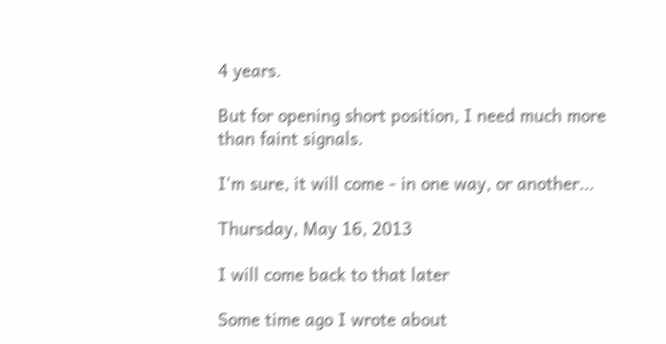4 years.

But for opening short position, I need much more than faint signals.

I'm sure, it will come - in one way, or another...

Thursday, May 16, 2013

I will come back to that later

Some time ago I wrote about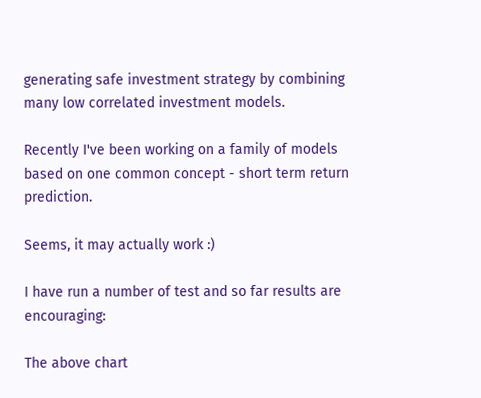generating safe investment strategy by combining many low correlated investment models.

Recently I've been working on a family of models based on one common concept - short term return prediction.

Seems, it may actually work :)

I have run a number of test and so far results are encouraging:

The above chart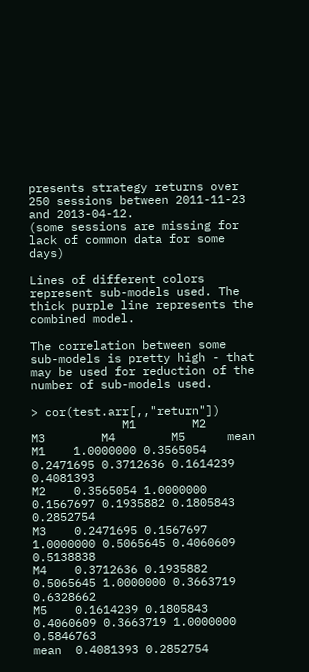presents strategy returns over 250 sessions between 2011-11-23 and 2013-04-12.
(some sessions are missing for lack of common data for some days)

Lines of different colors represent sub-models used. The thick purple line represents the combined model.

The correlation between some sub-models is pretty high - that may be used for reduction of the number of sub-models used.

> cor(test.arr[,,"return"])
             M1        M2        M3        M4        M5      mean
M1    1.0000000 0.3565054 0.2471695 0.3712636 0.1614239 0.4081393
M2    0.3565054 1.0000000 0.1567697 0.1935882 0.1805843 0.2852754
M3    0.2471695 0.1567697 1.0000000 0.5065645 0.4060609 0.5138838
M4    0.3712636 0.1935882 0.5065645 1.0000000 0.3663719 0.6328662
M5    0.1614239 0.1805843 0.4060609 0.3663719 1.0000000 0.5846763
mean  0.4081393 0.2852754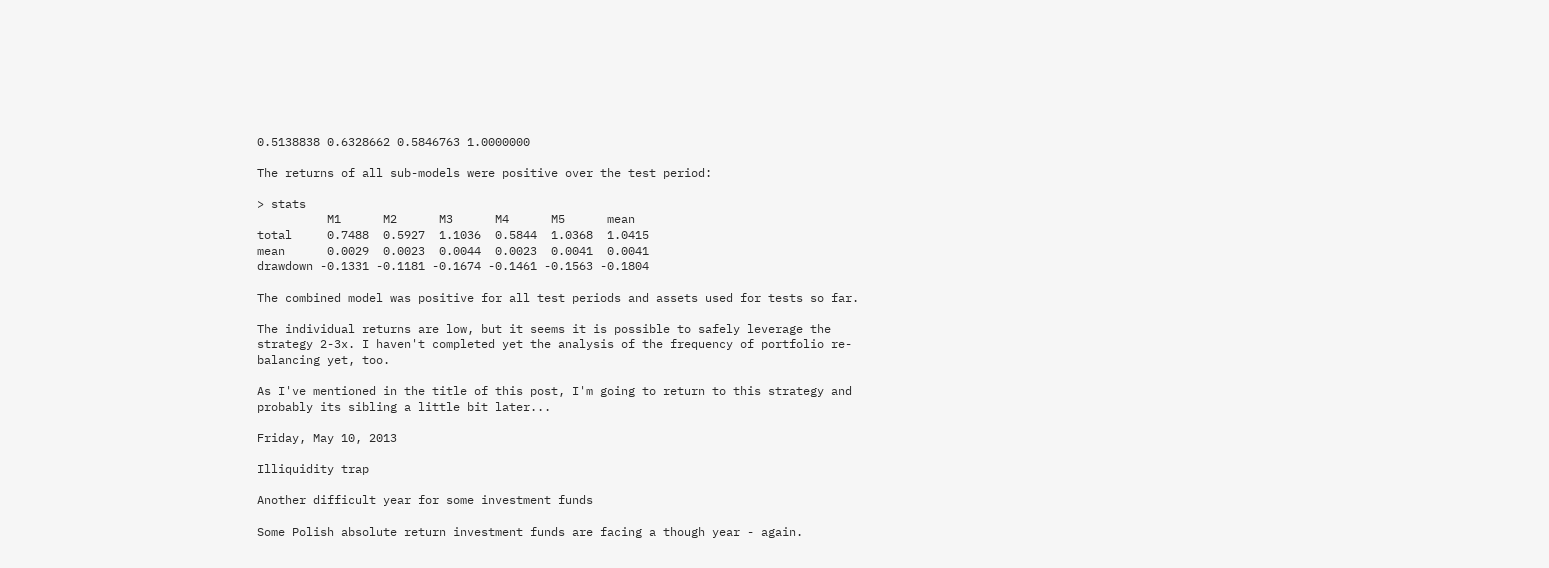0.5138838 0.6328662 0.5846763 1.0000000

The returns of all sub-models were positive over the test period:

> stats
          M1      M2      M3      M4      M5      mean
total     0.7488  0.5927  1.1036  0.5844  1.0368  1.0415
mean      0.0029  0.0023  0.0044  0.0023  0.0041  0.0041
drawdown -0.1331 -0.1181 -0.1674 -0.1461 -0.1563 -0.1804

The combined model was positive for all test periods and assets used for tests so far.

The individual returns are low, but it seems it is possible to safely leverage the strategy 2-3x. I haven't completed yet the analysis of the frequency of portfolio re-balancing yet, too.

As I've mentioned in the title of this post, I'm going to return to this strategy and probably its sibling a little bit later...

Friday, May 10, 2013

Illiquidity trap

Another difficult year for some investment funds

Some Polish absolute return investment funds are facing a though year - again.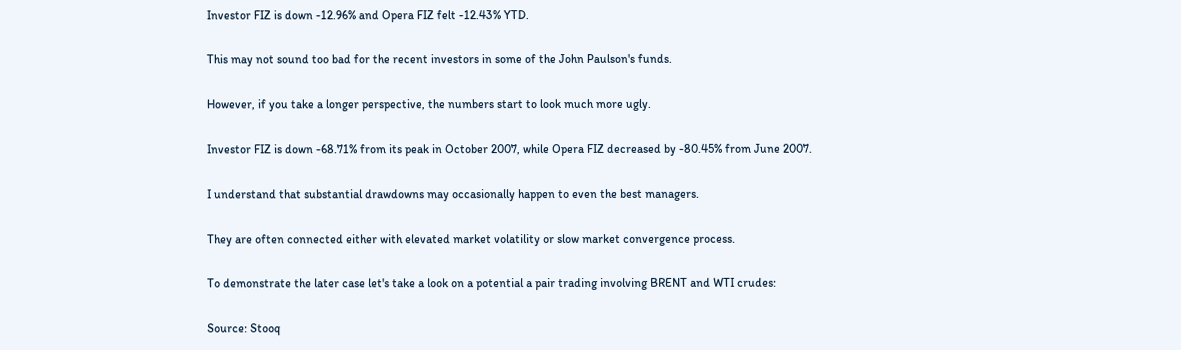Investor FIZ is down -12.96% and Opera FIZ felt -12.43% YTD.

This may not sound too bad for the recent investors in some of the John Paulson's funds.

However, if you take a longer perspective, the numbers start to look much more ugly.

Investor FIZ is down -68.71% from its peak in October 2007, while Opera FIZ decreased by -80.45% from June 2007.

I understand that substantial drawdowns may occasionally happen to even the best managers.

They are often connected either with elevated market volatility or slow market convergence process.

To demonstrate the later case let's take a look on a potential a pair trading involving BRENT and WTI crudes:

Source: Stooq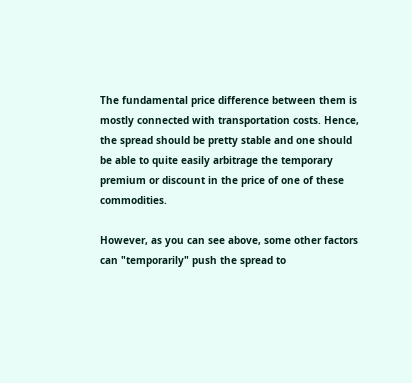The fundamental price difference between them is mostly connected with transportation costs. Hence, the spread should be pretty stable and one should be able to quite easily arbitrage the temporary premium or discount in the price of one of these commodities.

However, as you can see above, some other factors can "temporarily" push the spread to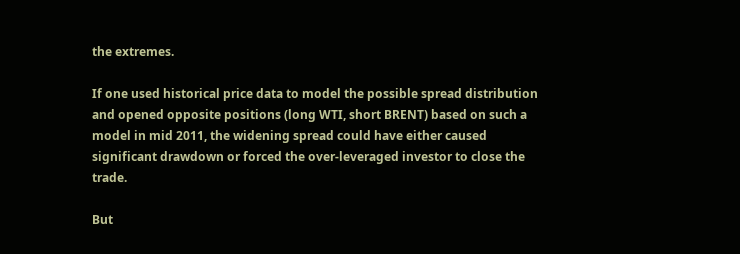the extremes.

If one used historical price data to model the possible spread distribution and opened opposite positions (long WTI, short BRENT) based on such a model in mid 2011, the widening spread could have either caused significant drawdown or forced the over-leveraged investor to close the trade.

But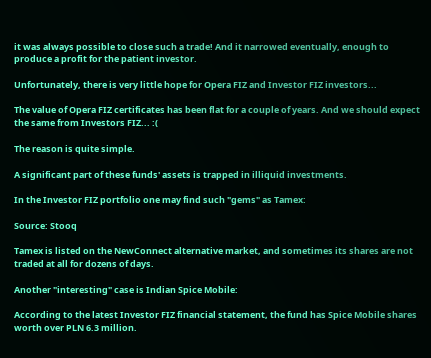it was always possible to close such a trade! And it narrowed eventually, enough to produce a profit for the patient investor.

Unfortunately, there is very little hope for Opera FIZ and Investor FIZ investors...

The value of Opera FIZ certificates has been flat for a couple of years. And we should expect the same from Investors FIZ... :(

The reason is quite simple.

A significant part of these funds' assets is trapped in illiquid investments.

In the Investor FIZ portfolio one may find such "gems" as Tamex:

Source: Stooq

Tamex is listed on the NewConnect alternative market, and sometimes its shares are not traded at all for dozens of days.

Another "interesting" case is Indian Spice Mobile:

According to the latest Investor FIZ financial statement, the fund has Spice Mobile shares worth over PLN 6.3 million.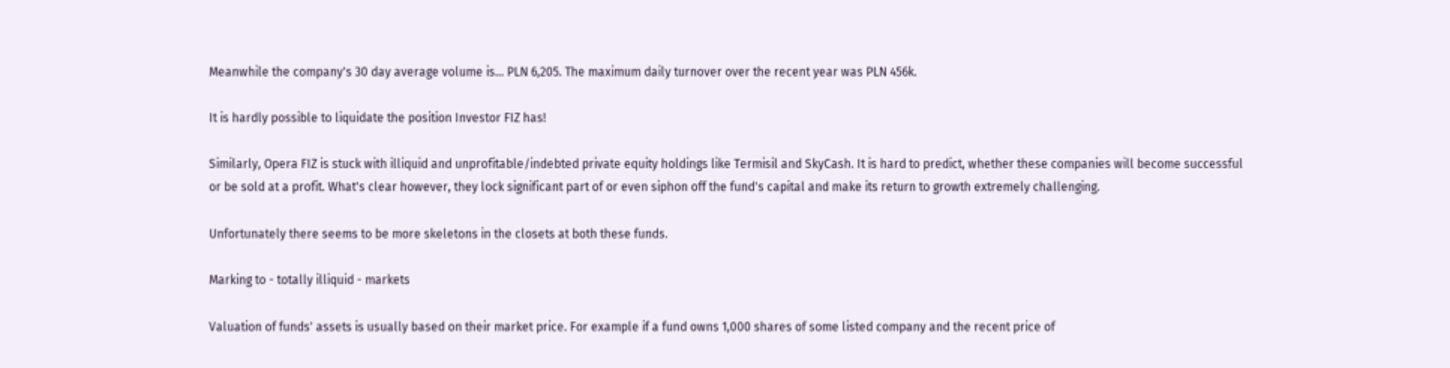Meanwhile the company's 30 day average volume is... PLN 6,205. The maximum daily turnover over the recent year was PLN 456k.

It is hardly possible to liquidate the position Investor FIZ has!

Similarly, Opera FIZ is stuck with illiquid and unprofitable/indebted private equity holdings like Termisil and SkyCash. It is hard to predict, whether these companies will become successful or be sold at a profit. What's clear however, they lock significant part of or even siphon off the fund's capital and make its return to growth extremely challenging.

Unfortunately there seems to be more skeletons in the closets at both these funds.

Marking to - totally illiquid - markets

Valuation of funds' assets is usually based on their market price. For example if a fund owns 1,000 shares of some listed company and the recent price of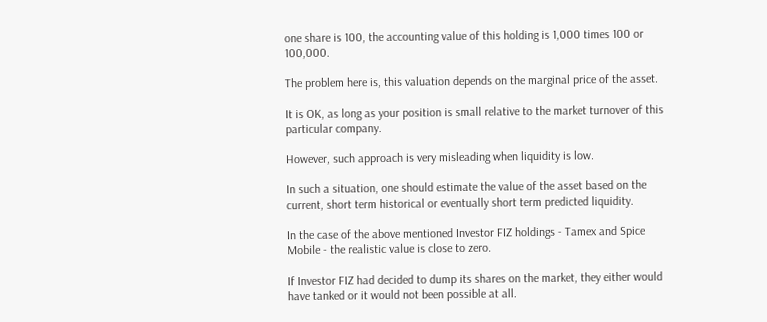one share is 100, the accounting value of this holding is 1,000 times 100 or 100,000.

The problem here is, this valuation depends on the marginal price of the asset.

It is OK, as long as your position is small relative to the market turnover of this particular company.

However, such approach is very misleading when liquidity is low.

In such a situation, one should estimate the value of the asset based on the current, short term historical or eventually short term predicted liquidity.

In the case of the above mentioned Investor FIZ holdings - Tamex and Spice Mobile - the realistic value is close to zero.

If Investor FIZ had decided to dump its shares on the market, they either would have tanked or it would not been possible at all.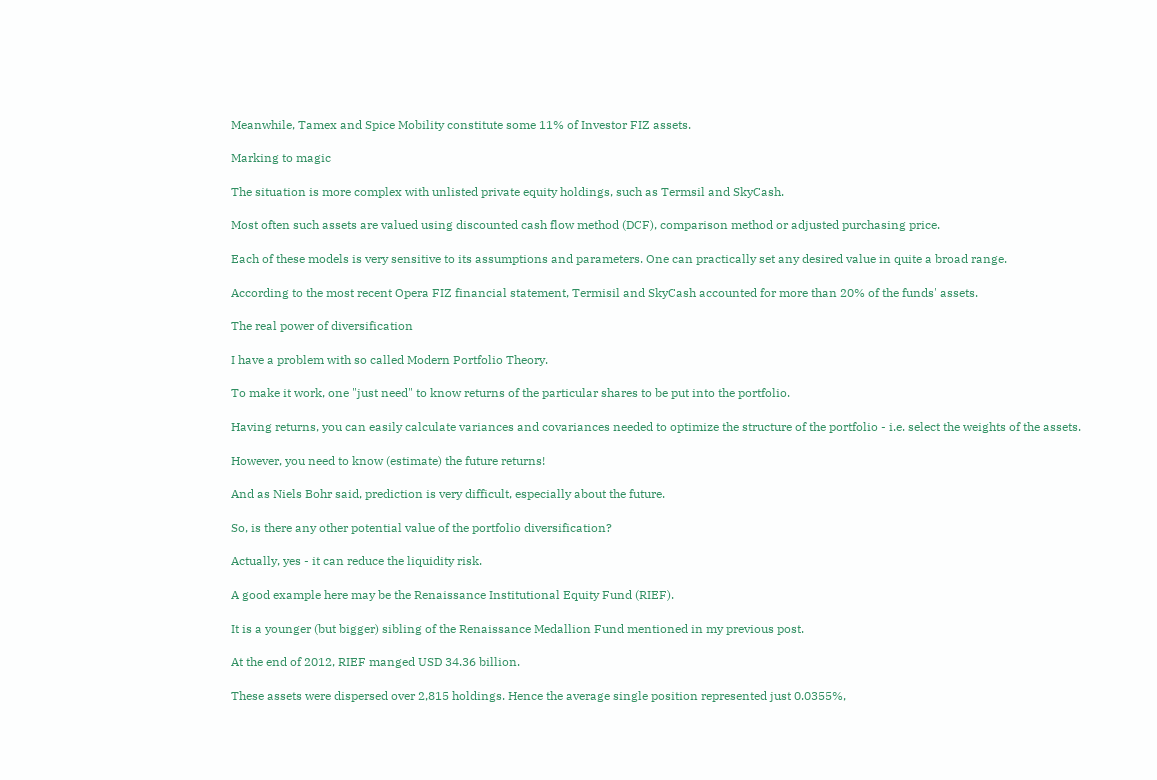Meanwhile, Tamex and Spice Mobility constitute some 11% of Investor FIZ assets.

Marking to magic

The situation is more complex with unlisted private equity holdings, such as Termsil and SkyCash.

Most often such assets are valued using discounted cash flow method (DCF), comparison method or adjusted purchasing price.

Each of these models is very sensitive to its assumptions and parameters. One can practically set any desired value in quite a broad range.

According to the most recent Opera FIZ financial statement, Termisil and SkyCash accounted for more than 20% of the funds' assets.

The real power of diversification

I have a problem with so called Modern Portfolio Theory.

To make it work, one "just need" to know returns of the particular shares to be put into the portfolio.

Having returns, you can easily calculate variances and covariances needed to optimize the structure of the portfolio - i.e. select the weights of the assets.

However, you need to know (estimate) the future returns!

And as Niels Bohr said, prediction is very difficult, especially about the future.

So, is there any other potential value of the portfolio diversification?

Actually, yes - it can reduce the liquidity risk.

A good example here may be the Renaissance Institutional Equity Fund (RIEF).

It is a younger (but bigger) sibling of the Renaissance Medallion Fund mentioned in my previous post.

At the end of 2012, RIEF manged USD 34.36 billion.

These assets were dispersed over 2,815 holdings. Hence the average single position represented just 0.0355%,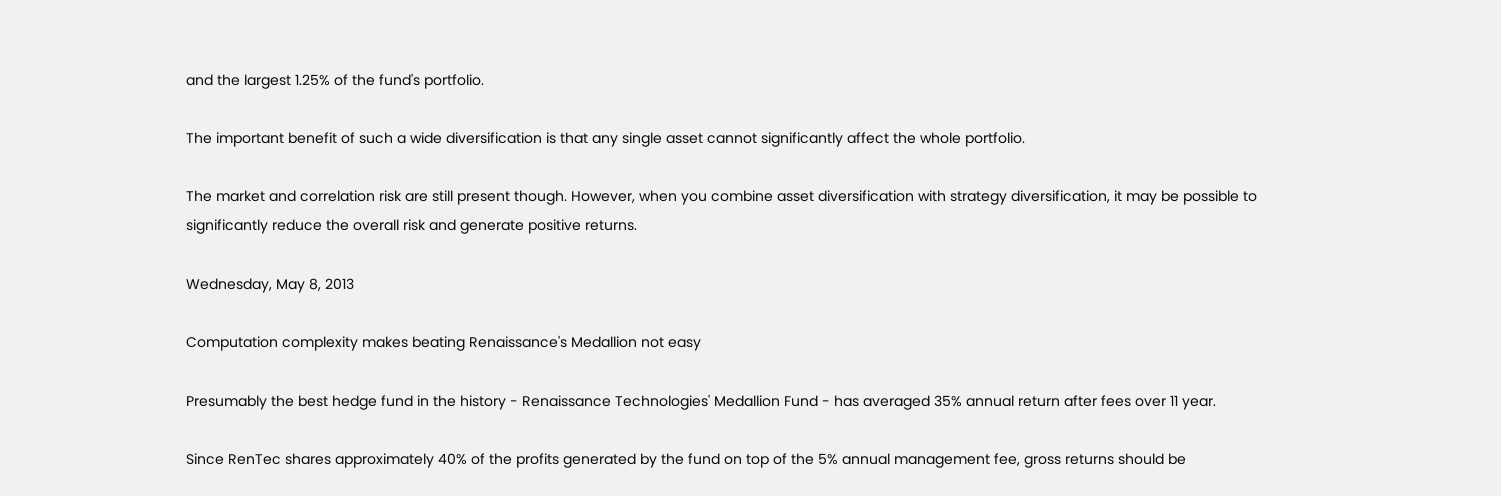and the largest 1.25% of the fund's portfolio.

The important benefit of such a wide diversification is that any single asset cannot significantly affect the whole portfolio.

The market and correlation risk are still present though. However, when you combine asset diversification with strategy diversification, it may be possible to significantly reduce the overall risk and generate positive returns.

Wednesday, May 8, 2013

Computation complexity makes beating Renaissance's Medallion not easy

Presumably the best hedge fund in the history - Renaissance Technologies' Medallion Fund - has averaged 35% annual return after fees over 11 year.

Since RenTec shares approximately 40% of the profits generated by the fund on top of the 5% annual management fee, gross returns should be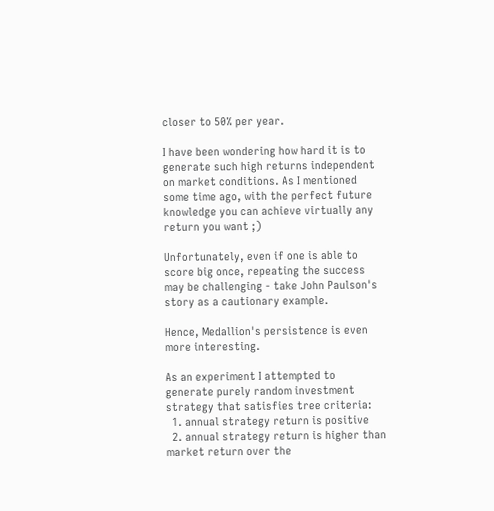closer to 50% per year.

I have been wondering how hard it is to generate such high returns independent on market conditions. As I mentioned some time ago, with the perfect future knowledge you can achieve virtually any return you want ;)

Unfortunately, even if one is able to score big once, repeating the success may be challenging - take John Paulson's story as a cautionary example.

Hence, Medallion's persistence is even more interesting.

As an experiment I attempted to generate purely random investment strategy that satisfies tree criteria:
  1. annual strategy return is positive
  2. annual strategy return is higher than market return over the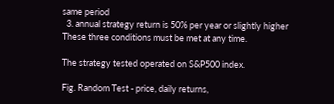same period
  3. annual strategy return is 50% per year or slightly higher
These three conditions must be met at any time.

The strategy tested operated on S&P500 index.

Fig. Random Test - price, daily returns,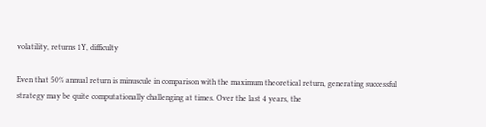volatility, returns 1Y, difficulty

Even that 50% annual return is minuscule in comparison with the maximum theoretical return, generating successful strategy may be quite computationally challenging at times. Over the last 4 years, the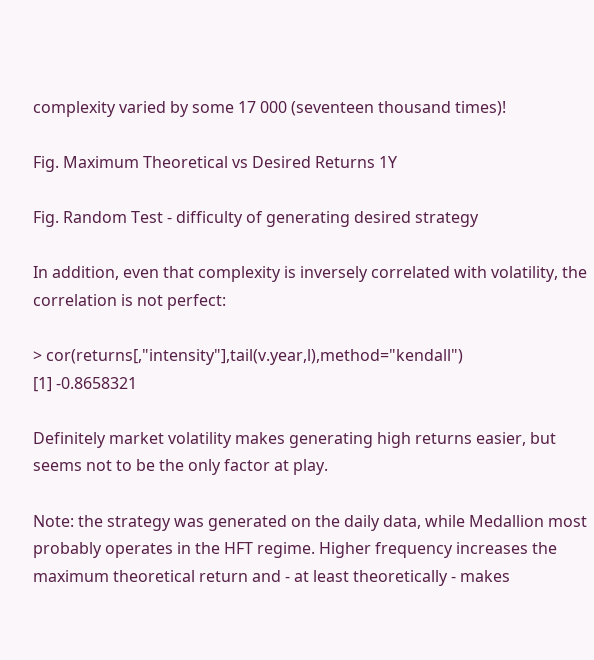complexity varied by some 17 000 (seventeen thousand times)!

Fig. Maximum Theoretical vs Desired Returns 1Y

Fig. Random Test - difficulty of generating desired strategy

In addition, even that complexity is inversely correlated with volatility, the correlation is not perfect:

> cor(returns[,"intensity"],tail(v.year,l),method="kendall")
[1] -0.8658321

Definitely market volatility makes generating high returns easier, but seems not to be the only factor at play.

Note: the strategy was generated on the daily data, while Medallion most probably operates in the HFT regime. Higher frequency increases the maximum theoretical return and - at least theoretically - makes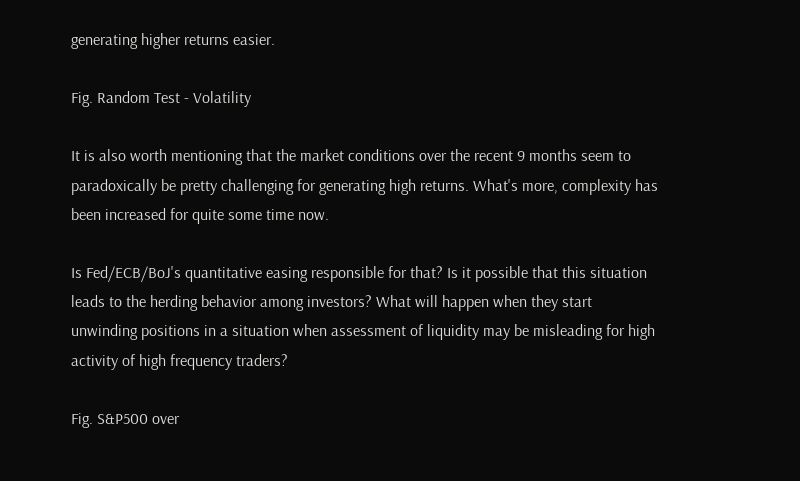generating higher returns easier.

Fig. Random Test - Volatility

It is also worth mentioning that the market conditions over the recent 9 months seem to paradoxically be pretty challenging for generating high returns. What's more, complexity has been increased for quite some time now.

Is Fed/ECB/BoJ's quantitative easing responsible for that? Is it possible that this situation leads to the herding behavior among investors? What will happen when they start unwinding positions in a situation when assessment of liquidity may be misleading for high activity of high frequency traders?

Fig. S&P500 over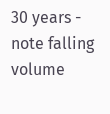30 years - note falling volume